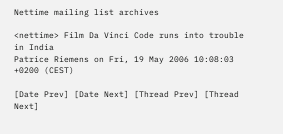Nettime mailing list archives

<nettime> Film Da Vinci Code runs into trouble in India
Patrice Riemens on Fri, 19 May 2006 10:08:03 +0200 (CEST)

[Date Prev] [Date Next] [Thread Prev] [Thread Next]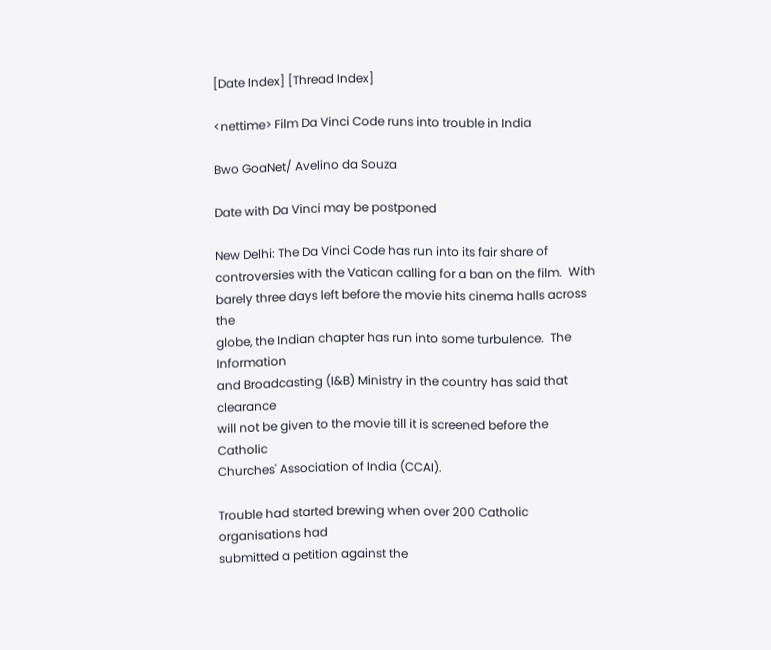[Date Index] [Thread Index]

<nettime> Film Da Vinci Code runs into trouble in India

Bwo GoaNet/ Avelino da Souza

Date with Da Vinci may be postponed

New Delhi: The Da Vinci Code has run into its fair share of
controversies with the Vatican calling for a ban on the film.  With
barely three days left before the movie hits cinema halls across the
globe, the Indian chapter has run into some turbulence.  The Information
and Broadcasting (I&B) Ministry in the country has said that clearance
will not be given to the movie till it is screened before the Catholic
Churches' Association of India (CCAI).

Trouble had started brewing when over 200 Catholic organisations had
submitted a petition against the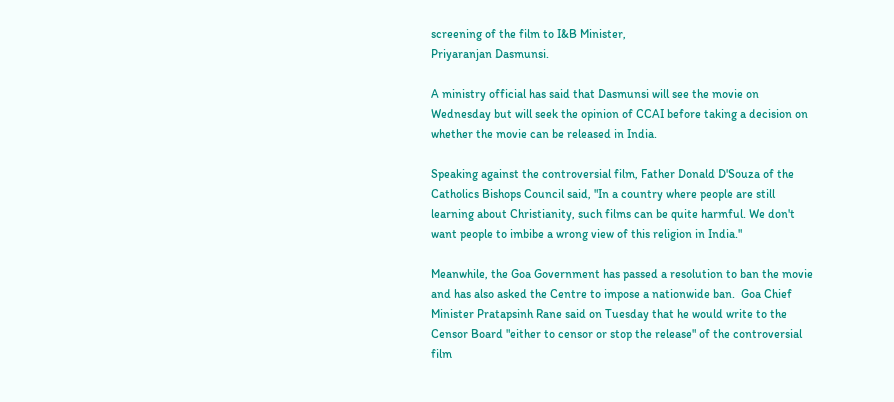screening of the film to I&B Minister,
Priyaranjan Dasmunsi.

A ministry official has said that Dasmunsi will see the movie on
Wednesday but will seek the opinion of CCAI before taking a decision on
whether the movie can be released in India.

Speaking against the controversial film, Father Donald D'Souza of the
Catholics Bishops Council said, "In a country where people are still
learning about Christianity, such films can be quite harmful. We don't
want people to imbibe a wrong view of this religion in India."

Meanwhile, the Goa Government has passed a resolution to ban the movie
and has also asked the Centre to impose a nationwide ban.  Goa Chief
Minister Pratapsinh Rane said on Tuesday that he would write to the
Censor Board "either to censor or stop the release" of the controversial
film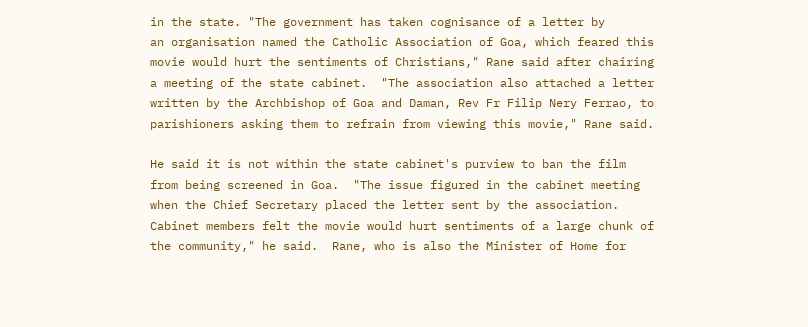in the state. "The government has taken cognisance of a letter by
an organisation named the Catholic Association of Goa, which feared this
movie would hurt the sentiments of Christians," Rane said after chairing
a meeting of the state cabinet.  "The association also attached a letter
written by the Archbishop of Goa and Daman, Rev Fr Filip Nery Ferrao, to
parishioners asking them to refrain from viewing this movie," Rane said.

He said it is not within the state cabinet's purview to ban the film
from being screened in Goa.  "The issue figured in the cabinet meeting
when the Chief Secretary placed the letter sent by the association.
Cabinet members felt the movie would hurt sentiments of a large chunk of
the community," he said.  Rane, who is also the Minister of Home for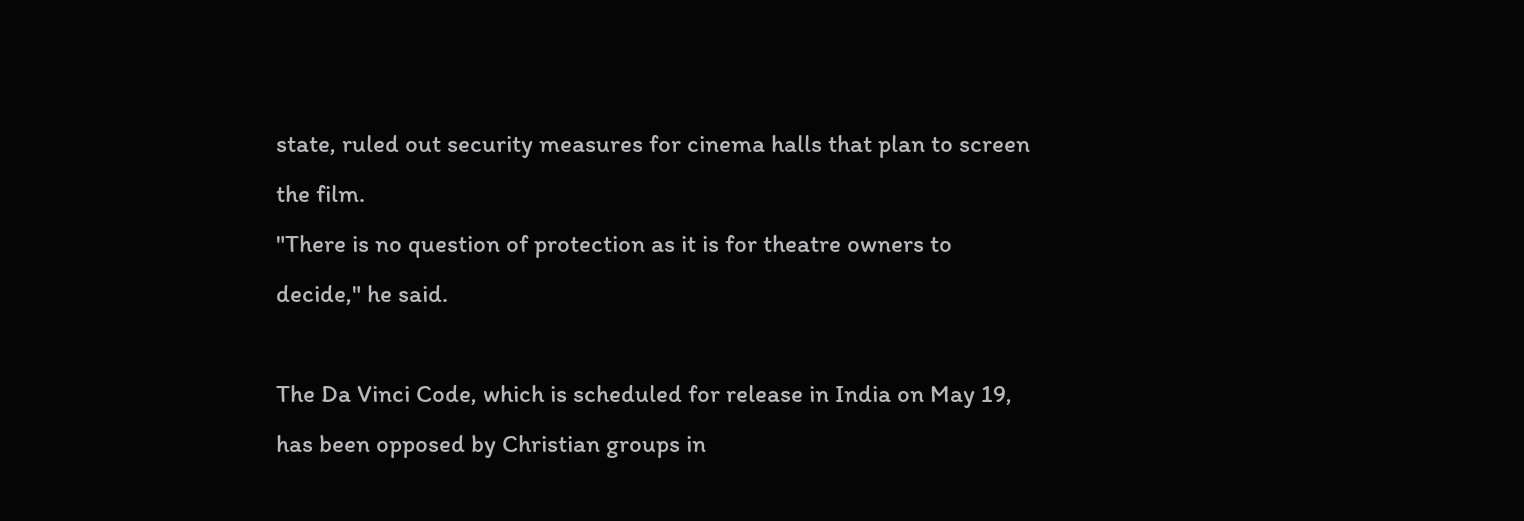state, ruled out security measures for cinema halls that plan to screen
the film.
"There is no question of protection as it is for theatre owners to
decide," he said.

The Da Vinci Code, which is scheduled for release in India on May 19,
has been opposed by Christian groups in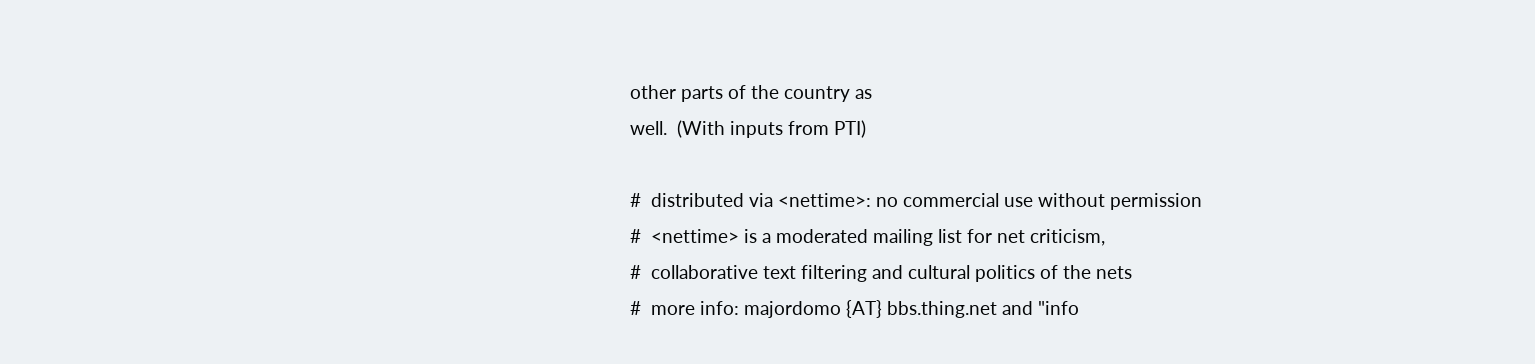other parts of the country as
well.  (With inputs from PTI)

#  distributed via <nettime>: no commercial use without permission
#  <nettime> is a moderated mailing list for net criticism,
#  collaborative text filtering and cultural politics of the nets
#  more info: majordomo {AT} bbs.thing.net and "info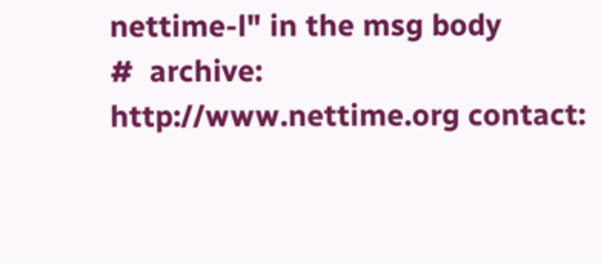nettime-l" in the msg body
#  archive: http://www.nettime.org contact: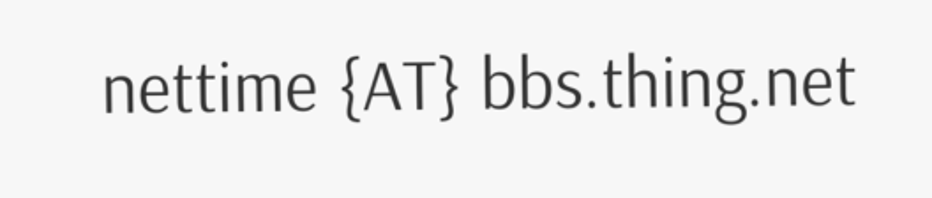nettime {AT} bbs.thing.net